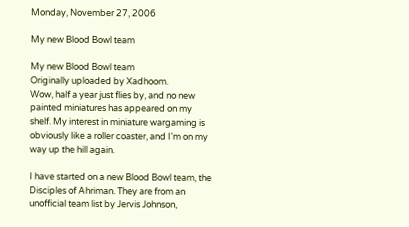Monday, November 27, 2006

My new Blood Bowl team

My new Blood Bowl team
Originally uploaded by Xadhoom.
Wow, half a year just flies by, and no new painted miniatures has appeared on my shelf. My interest in miniature wargaming is obviously like a roller coaster, and I'm on my way up the hill again.

I have started on a new Blood Bowl team, the Disciples of Ahriman. They are from an unofficial team list by Jervis Johnson,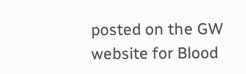posted on the GW website for Blood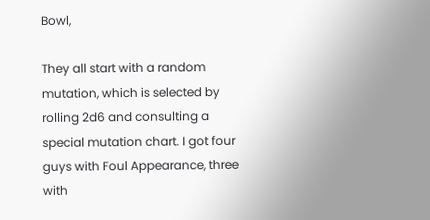Bowl,

They all start with a random mutation, which is selected by rolling 2d6 and consulting a special mutation chart. I got four guys with Foul Appearance, three with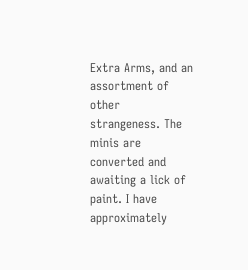Extra Arms, and an assortment of other strangeness. The minis are converted and awaiting a lick of paint. I have approximately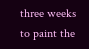three weeks to paint the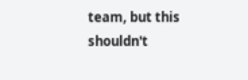team, but this shouldn't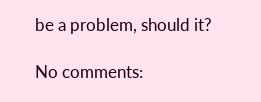be a problem, should it?

No comments: